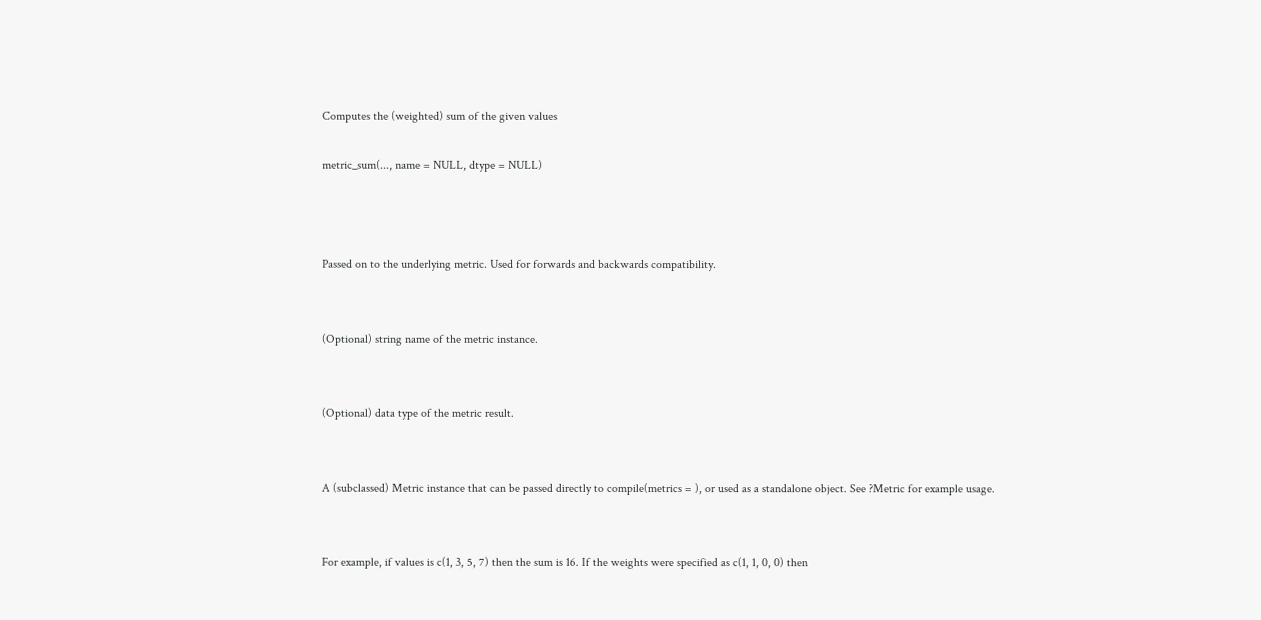Computes the (weighted) sum of the given values

metric_sum(..., name = NULL, dtype = NULL)



Passed on to the underlying metric. Used for forwards and backwards compatibility.


(Optional) string name of the metric instance.


(Optional) data type of the metric result.


A (subclassed) Metric instance that can be passed directly to compile(metrics = ), or used as a standalone object. See ?Metric for example usage.


For example, if values is c(1, 3, 5, 7) then the sum is 16. If the weights were specified as c(1, 1, 0, 0) then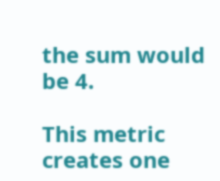the sum would be 4.

This metric creates one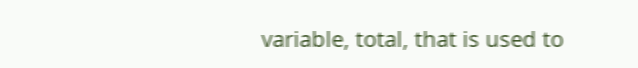variable, total, that is used to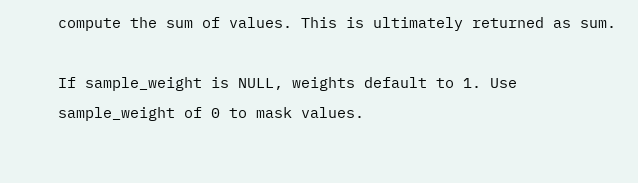compute the sum of values. This is ultimately returned as sum.

If sample_weight is NULL, weights default to 1. Use sample_weight of 0 to mask values.